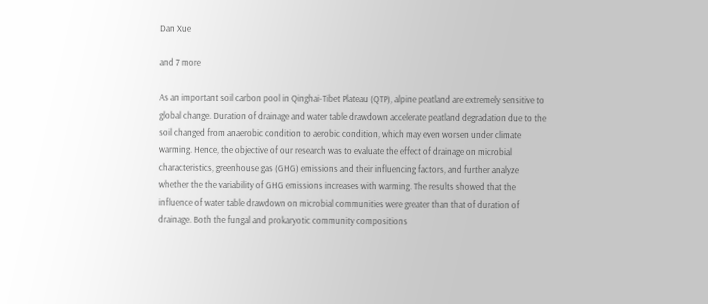Dan Xue

and 7 more

As an important soil carbon pool in Qinghai-Tibet Plateau (QTP), alpine peatland are extremely sensitive to global change. Duration of drainage and water table drawdown accelerate peatland degradation due to the soil changed from anaerobic condition to aerobic condition, which may even worsen under climate warming. Hence, the objective of our research was to evaluate the effect of drainage on microbial characteristics, greenhouse gas (GHG) emissions and their influencing factors, and further analyze whether the the variability of GHG emissions increases with warming. The results showed that the influence of water table drawdown on microbial communities were greater than that of duration of drainage. Both the fungal and prokaryotic community compositions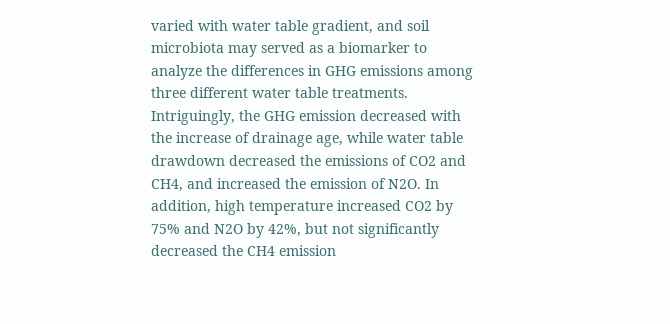varied with water table gradient, and soil microbiota may served as a biomarker to analyze the differences in GHG emissions among three different water table treatments. Intriguingly, the GHG emission decreased with the increase of drainage age, while water table drawdown decreased the emissions of CO2 and CH4, and increased the emission of N2O. In addition, high temperature increased CO2 by 75% and N2O by 42%, but not significantly decreased the CH4 emission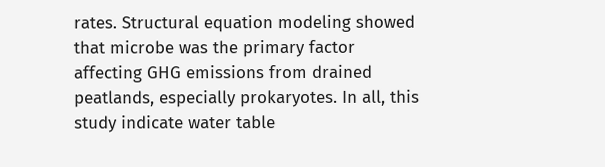rates. Structural equation modeling showed that microbe was the primary factor affecting GHG emissions from drained peatlands, especially prokaryotes. In all, this study indicate water table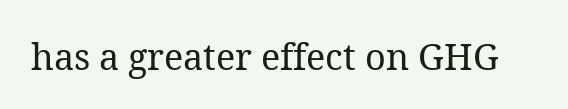has a greater effect on GHG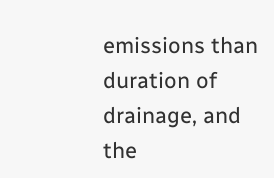emissions than duration of drainage, and the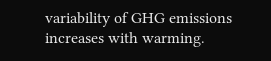variability of GHG emissions increases with warming.